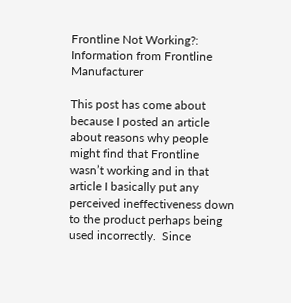Frontline Not Working?: Information from Frontline Manufacturer

This post has come about because I posted an article about reasons why people might find that Frontline wasn’t working and in that article I basically put any perceived ineffectiveness down to the product perhaps being used incorrectly.  Since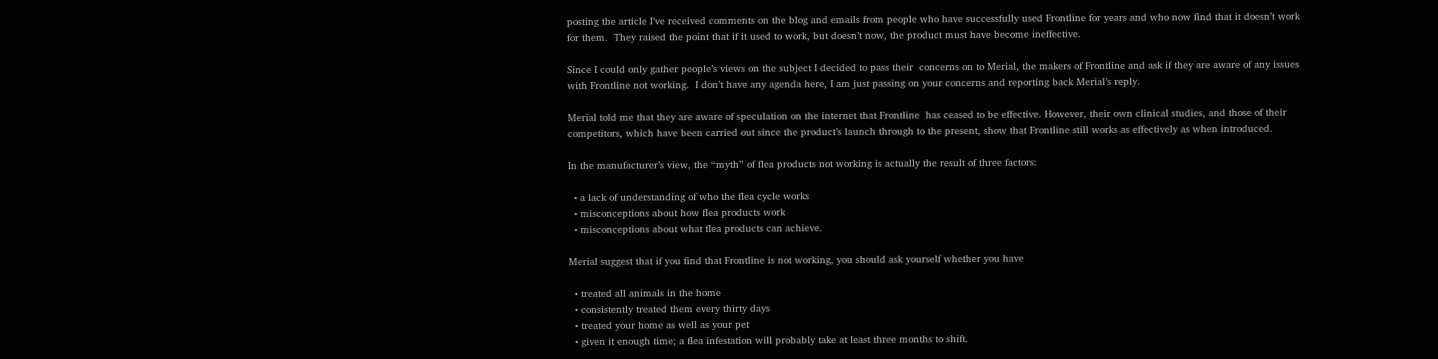posting the article I’ve received comments on the blog and emails from people who have successfully used Frontline for years and who now find that it doesn’t work for them.  They raised the point that if it used to work, but doesn’t now, the product must have become ineffective.

Since I could only gather people’s views on the subject I decided to pass their  concerns on to Merial, the makers of Frontline and ask if they are aware of any issues with Frontline not working.  I don’t have any agenda here, I am just passing on your concerns and reporting back Merial’s reply.

Merial told me that they are aware of speculation on the internet that Frontline  has ceased to be effective. However, their own clinical studies, and those of their competitors, which have been carried out since the product’s launch through to the present, show that Frontline still works as effectively as when introduced.

In the manufacturer’s view, the “myth” of flea products not working is actually the result of three factors:

  • a lack of understanding of who the flea cycle works
  • misconceptions about how flea products work
  • misconceptions about what flea products can achieve.

Merial suggest that if you find that Frontline is not working, you should ask yourself whether you have

  • treated all animals in the home
  • consistently treated them every thirty days
  • treated your home as well as your pet
  • given it enough time; a flea infestation will probably take at least three months to shift.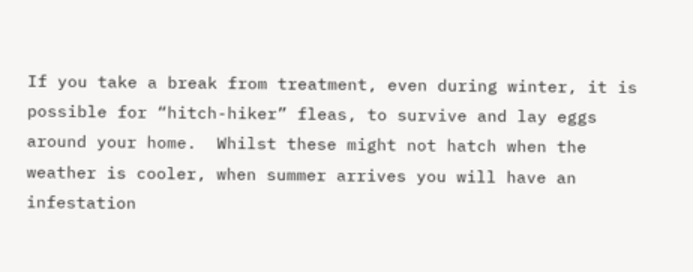If you take a break from treatment, even during winter, it is possible for “hitch-hiker” fleas, to survive and lay eggs around your home.  Whilst these might not hatch when the weather is cooler, when summer arrives you will have an infestation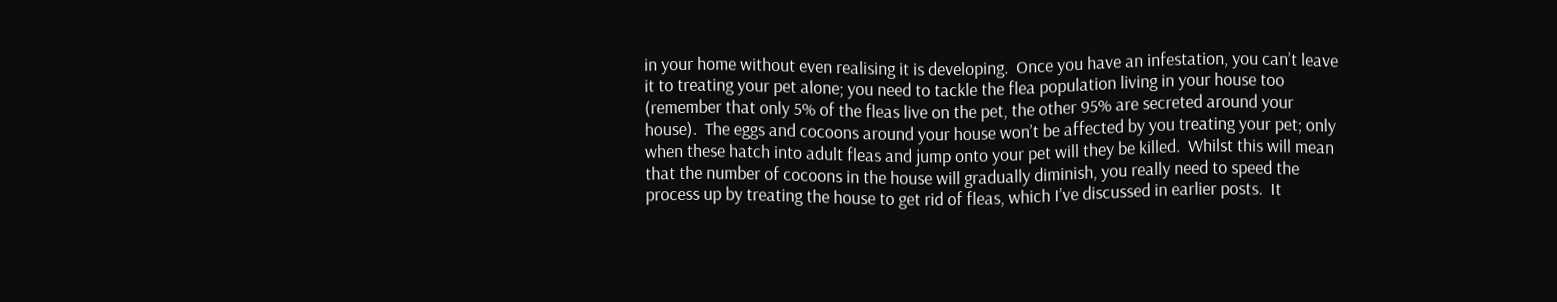in your home without even realising it is developing.  Once you have an infestation, you can’t leave it to treating your pet alone; you need to tackle the flea population living in your house too (remember that only 5% of the fleas live on the pet, the other 95% are secreted around your house).  The eggs and cocoons around your house won’t be affected by you treating your pet; only when these hatch into adult fleas and jump onto your pet will they be killed.  Whilst this will mean that the number of cocoons in the house will gradually diminish, you really need to speed the process up by treating the house to get rid of fleas, which I’ve discussed in earlier posts.  It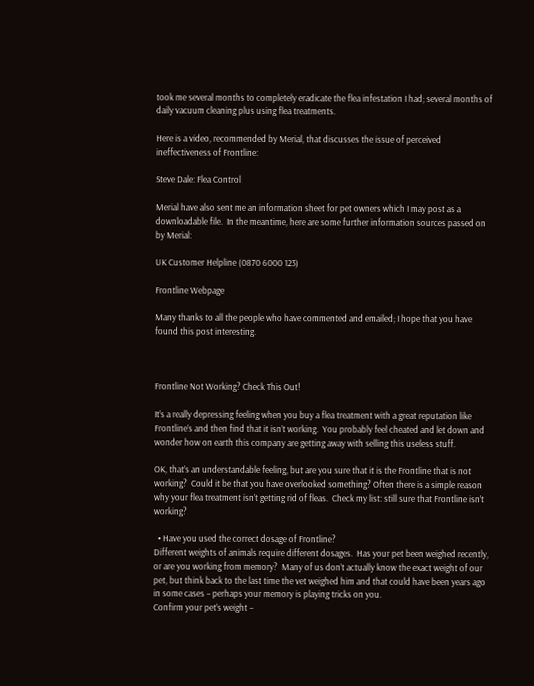took me several months to completely eradicate the flea infestation I had; several months of daily vacuum cleaning plus using flea treatments.

Here is a video, recommended by Merial, that discusses the issue of perceived ineffectiveness of Frontline:

Steve Dale: Flea Control

Merial have also sent me an information sheet for pet owners which I may post as a downloadable file.  In the meantime, here are some further information sources passed on by Merial:

UK Customer Helpline (0870 6000 123)

Frontline Webpage

Many thanks to all the people who have commented and emailed; I hope that you have found this post interesting.



Frontline Not Working? Check This Out!

It’s a really depressing feeling when you buy a flea treatment with a great reputation like Frontline’s and then find that it isn’t working.  You probably feel cheated and let down and wonder how on earth this company are getting away with selling this useless stuff.

OK, that’s an understandable feeling, but are you sure that it is the Frontline that is not working?  Could it be that you have overlooked something? Often there is a simple reason why your flea treatment isn’t getting rid of fleas.  Check my list: still sure that Frontline isn’t working?

  • Have you used the correct dosage of Frontline?
Different weights of animals require different dosages.  Has your pet been weighed recently, or are you working from memory?  Many of us don’t actually know the exact weight of our pet, but think back to the last time the vet weighed him and that could have been years ago in some cases – perhaps your memory is playing tricks on you.
Confirm your pet’s weight –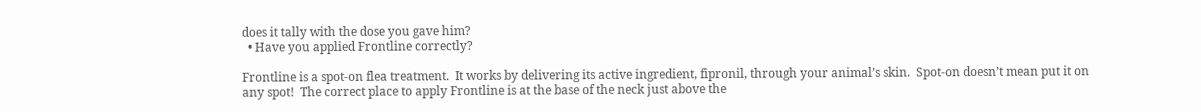does it tally with the dose you gave him?
  • Have you applied Frontline correctly?

Frontline is a spot-on flea treatment.  It works by delivering its active ingredient, fipronil, through your animal’s skin.  Spot-on doesn’t mean put it on any spot!  The correct place to apply Frontline is at the base of the neck just above the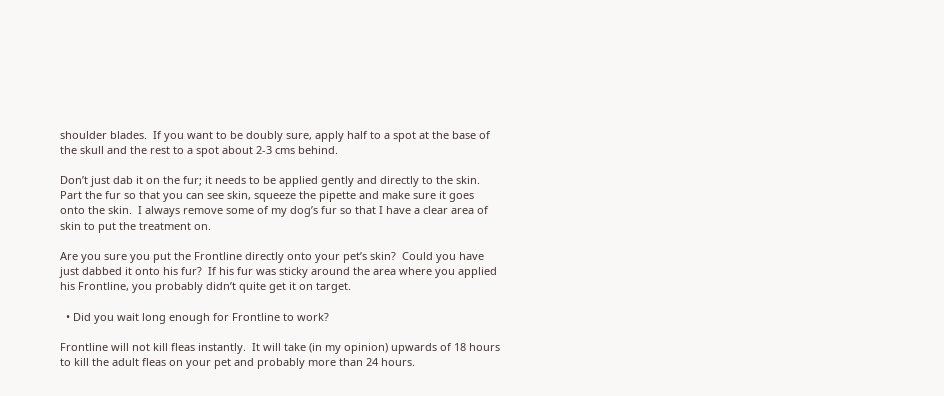shoulder blades.  If you want to be doubly sure, apply half to a spot at the base of the skull and the rest to a spot about 2-3 cms behind.

Don’t just dab it on the fur; it needs to be applied gently and directly to the skin.   Part the fur so that you can see skin, squeeze the pipette and make sure it goes onto the skin.  I always remove some of my dog’s fur so that I have a clear area of skin to put the treatment on.

Are you sure you put the Frontline directly onto your pet’s skin?  Could you have just dabbed it onto his fur?  If his fur was sticky around the area where you applied his Frontline, you probably didn’t quite get it on target.

  • Did you wait long enough for Frontline to work?

Frontline will not kill fleas instantly.  It will take (in my opinion) upwards of 18 hours to kill the adult fleas on your pet and probably more than 24 hours.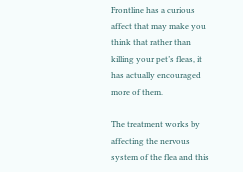Frontline has a curious affect that may make you think that rather than killing your pet’s fleas, it has actually encouraged more of them.

The treatment works by affecting the nervous system of the flea and this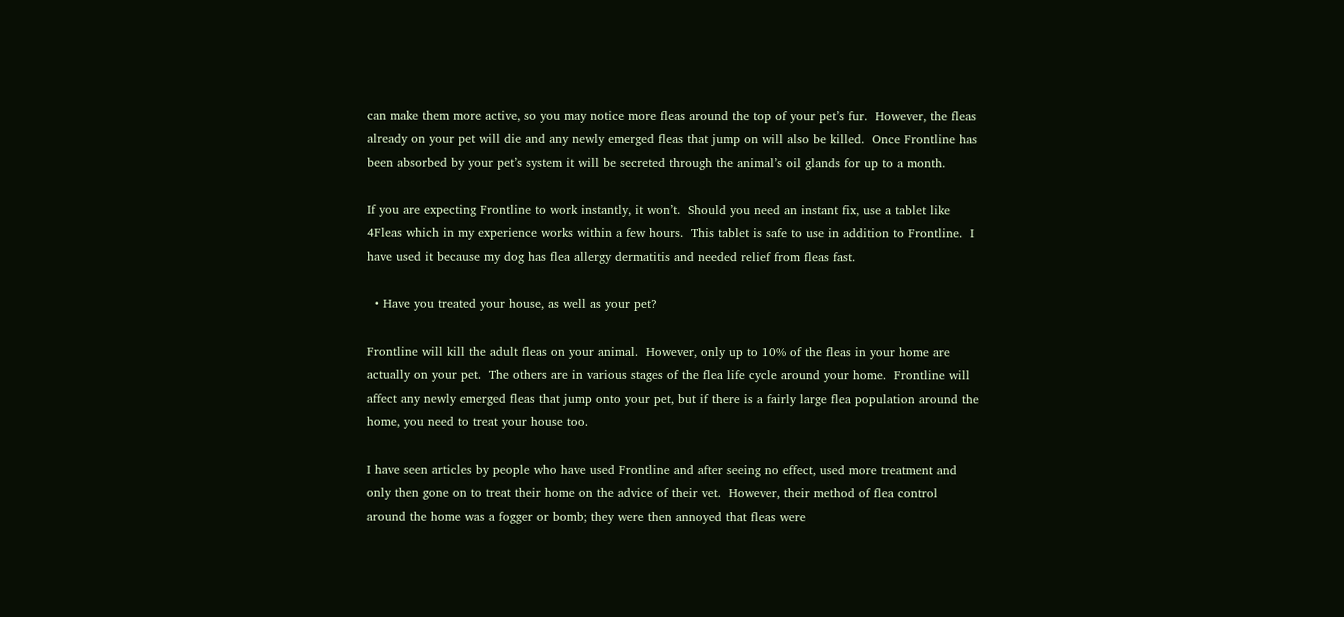can make them more active, so you may notice more fleas around the top of your pet’s fur.  However, the fleas already on your pet will die and any newly emerged fleas that jump on will also be killed.  Once Frontline has been absorbed by your pet’s system it will be secreted through the animal’s oil glands for up to a month.

If you are expecting Frontline to work instantly, it won’t.  Should you need an instant fix, use a tablet like 4Fleas which in my experience works within a few hours.  This tablet is safe to use in addition to Frontline.  I have used it because my dog has flea allergy dermatitis and needed relief from fleas fast.

  • Have you treated your house, as well as your pet?

Frontline will kill the adult fleas on your animal.  However, only up to 10% of the fleas in your home are actually on your pet.  The others are in various stages of the flea life cycle around your home.  Frontline will affect any newly emerged fleas that jump onto your pet, but if there is a fairly large flea population around the home, you need to treat your house too.

I have seen articles by people who have used Frontline and after seeing no effect, used more treatment and only then gone on to treat their home on the advice of their vet.  However, their method of flea control around the home was a fogger or bomb; they were then annoyed that fleas were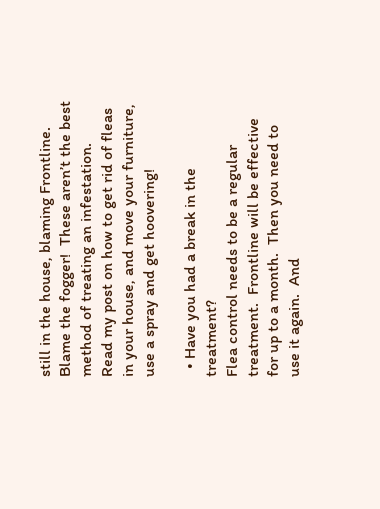still in the house, blaming Frontline.  Blame the fogger!  These aren’t the best method of treating an infestation.  Read my post on how to get rid of fleas in your house, and move your furniture, use a spray and get hoovering!

  • Have you had a break in the treatment?
Flea control needs to be a regular treatment.  Frontline will be effective for up to a month.  Then you need to use it again.  And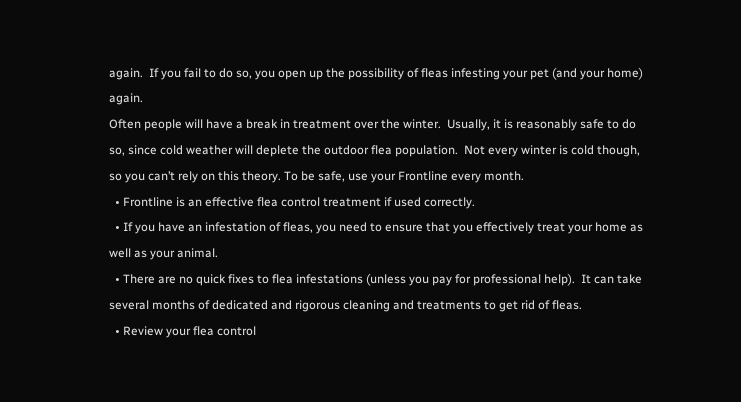again.  If you fail to do so, you open up the possibility of fleas infesting your pet (and your home) again.
Often people will have a break in treatment over the winter.  Usually, it is reasonably safe to do so, since cold weather will deplete the outdoor flea population.  Not every winter is cold though, so you can’t rely on this theory. To be safe, use your Frontline every month.
  • Frontline is an effective flea control treatment if used correctly.
  • If you have an infestation of fleas, you need to ensure that you effectively treat your home as well as your animal.
  • There are no quick fixes to flea infestations (unless you pay for professional help).  It can take several months of dedicated and rigorous cleaning and treatments to get rid of fleas.
  • Review your flea control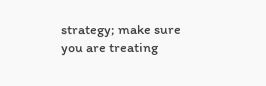strategy; make sure you are treating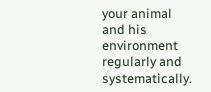your animal and his environment regularly and systematically.